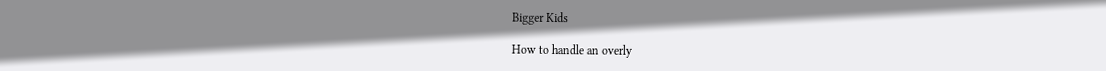Bigger Kids

How to handle an overly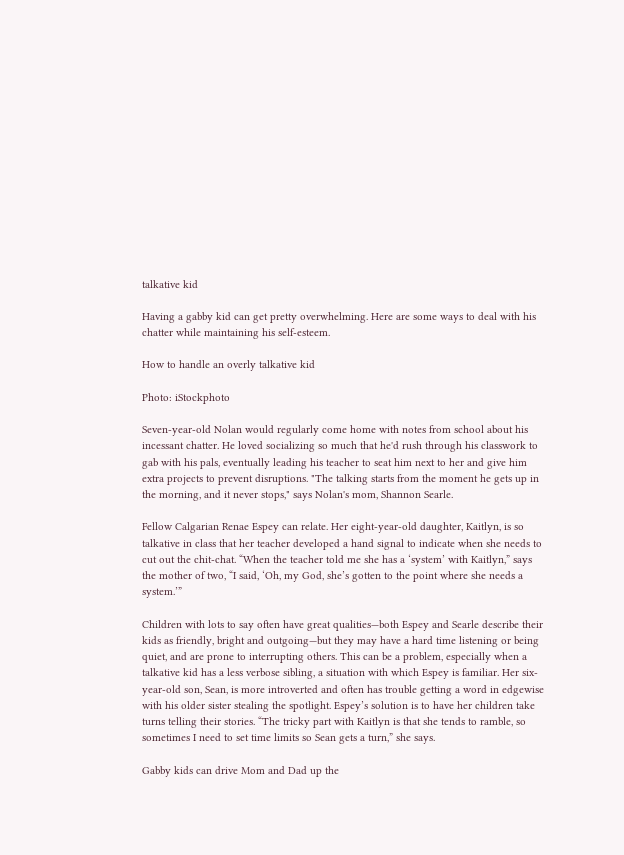talkative kid

Having a gabby kid can get pretty overwhelming. Here are some ways to deal with his chatter while maintaining his self-esteem.

How to handle an overly talkative kid

Photo: iStockphoto

Seven-year-old Nolan would regularly come home with notes from school about his incessant chatter. He loved socializing so much that he'd rush through his classwork to gab with his pals, eventually leading his teacher to seat him next to her and give him extra projects to prevent disruptions. "The talking starts from the moment he gets up in the morning, and it never stops," says Nolan's mom, Shannon Searle.

Fellow Calgarian Renae Espey can relate. Her eight-year-old daughter, Kaitlyn, is so talkative in class that her teacher developed a hand signal to indicate when she needs to cut out the chit-chat. “When the teacher told me she has a ‘system’ with Kaitlyn,” says the mother of two, “I said, ‘Oh, my God, she’s gotten to the point where she needs a system.’”

Children with lots to say often have great qualities—both Espey and Searle describe their kids as friendly, bright and outgoing—but they may have a hard time listening or being quiet, and are prone to interrupting others. This can be a problem, especially when a talkative kid has a less verbose sibling, a situation with which Espey is familiar. Her six-year-old son, Sean, is more introverted and often has trouble getting a word in edgewise with his older sister stealing the spotlight. Espey’s solution is to have her children take turns telling their stories. “The tricky part with Kaitlyn is that she tends to ramble, so sometimes I need to set time limits so Sean gets a turn,” she says.

Gabby kids can drive Mom and Dad up the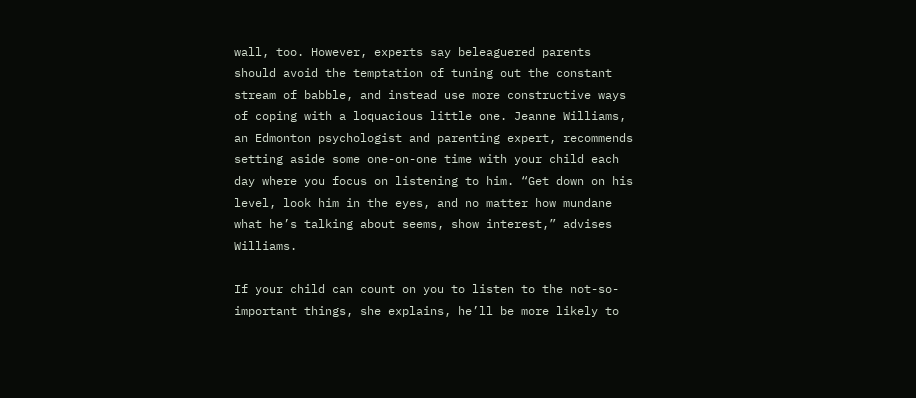wall, too. However, experts say beleaguered parents should avoid the temptation of tuning out the constant stream of babble, and instead use more constructive ways of coping with a loquacious little one. Jeanne Williams, an Edmonton psychologist and parenting expert, recommends setting aside some one-on-one time with your child each day where you focus on listening to him. “Get down on his level, look him in the eyes, and no matter how mundane what he’s talking about seems, show interest,” advises Williams.

If your child can count on you to listen to the not-so-important things, she explains, he’ll be more likely to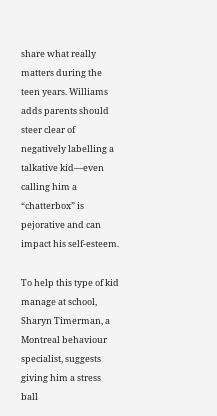share what really matters during the teen years. Williams adds parents should steer clear of negatively labelling a talkative kid—even calling him a “chatterbox” is pejorative and can impact his self-esteem.

To help this type of kid manage at school, Sharyn Timerman, a Montreal behaviour specialist, suggests giving him a stress ball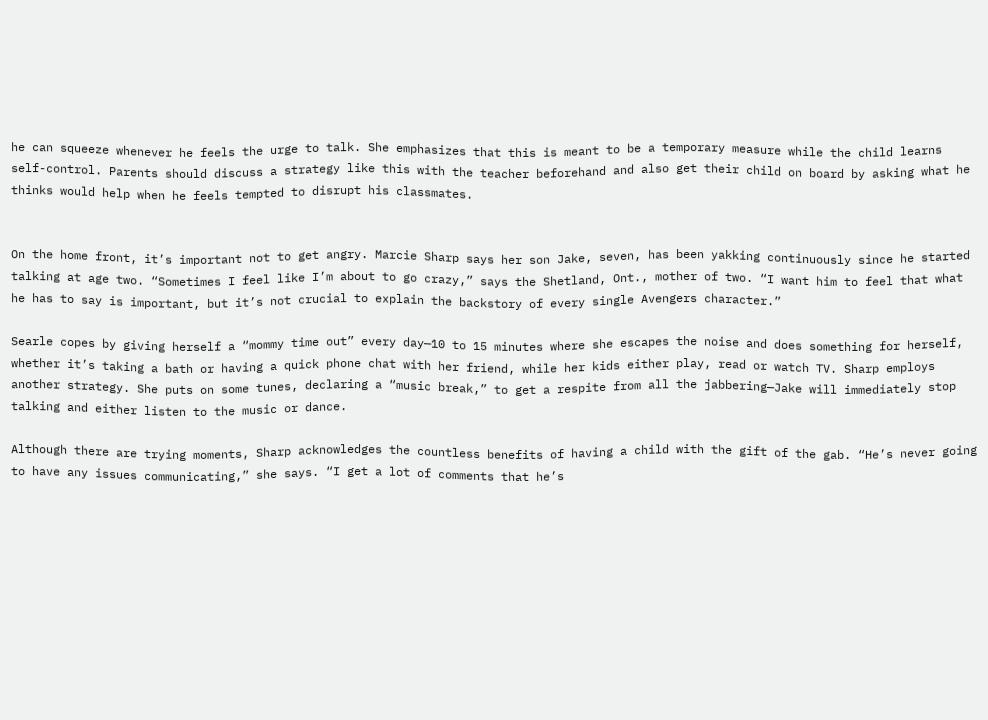he can squeeze whenever he feels the urge to talk. She emphasizes that this is meant to be a temporary measure while the child learns self-control. Parents should discuss a strategy like this with the teacher beforehand and also get their child on board by asking what he thinks would help when he feels tempted to disrupt his classmates.


On the home front, it’s important not to get angry. Marcie Sharp says her son Jake, seven, has been yakking continuously since he started talking at age two. “Sometimes I feel like I’m about to go crazy,” says the Shetland, Ont., mother of two. “I want him to feel that what he has to say is important, but it’s not crucial to explain the backstory of every single Avengers character.”

Searle copes by giving herself a “mommy time out” every day—10 to 15 minutes where she escapes the noise and does something for herself, whether it’s taking a bath or having a quick phone chat with her friend, while her kids either play, read or watch TV. Sharp employs another strategy. She puts on some tunes, declaring a “music break,” to get a respite from all the jabbering—Jake will immediately stop talking and either listen to the music or dance.

Although there are trying moments, Sharp acknowledges the countless benefits of having a child with the gift of the gab. “He’s never going to have any issues communicating,” she says. “I get a lot of comments that he’s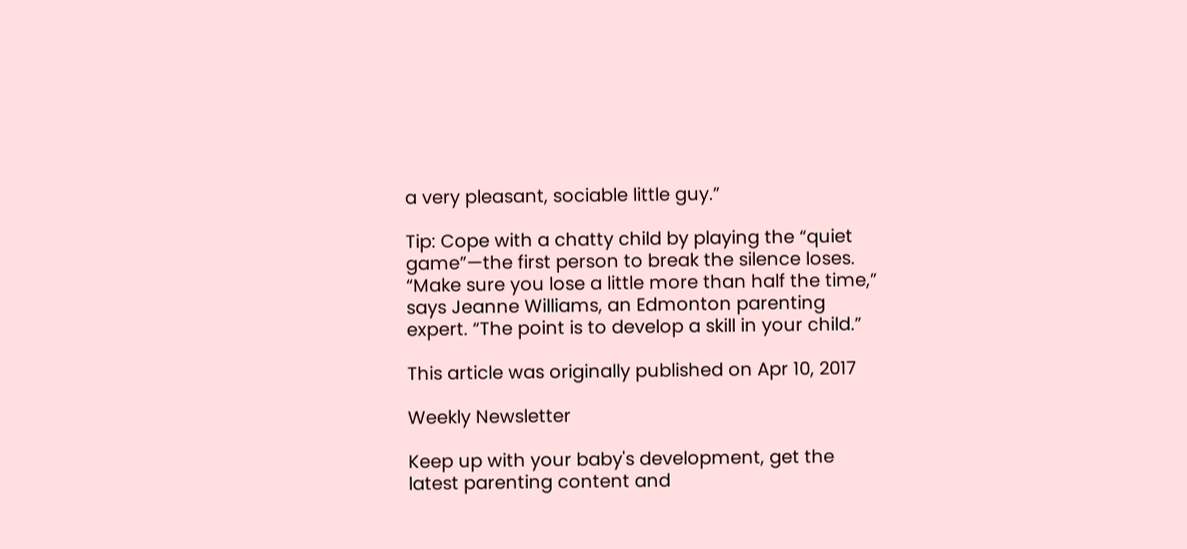a very pleasant, sociable little guy.”

Tip: Cope with a chatty child by playing the “quiet game”—the first person to break the silence loses. “Make sure you lose a little more than half the time,” says Jeanne Williams, an Edmonton parenting expert. “The point is to develop a skill in your child.”

This article was originally published on Apr 10, 2017

Weekly Newsletter

Keep up with your baby's development, get the latest parenting content and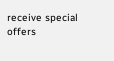receive special offers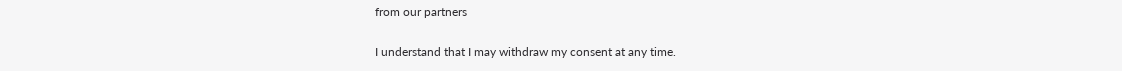from our partners

I understand that I may withdraw my consent at any time.